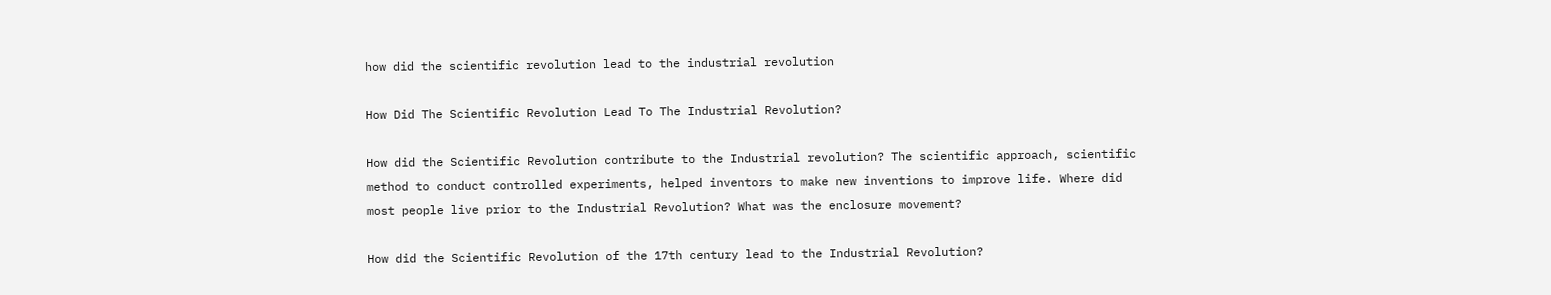how did the scientific revolution lead to the industrial revolution

How Did The Scientific Revolution Lead To The Industrial Revolution?

How did the Scientific Revolution contribute to the Industrial revolution? The scientific approach, scientific method to conduct controlled experiments, helped inventors to make new inventions to improve life. Where did most people live prior to the Industrial Revolution? What was the enclosure movement?

How did the Scientific Revolution of the 17th century lead to the Industrial Revolution?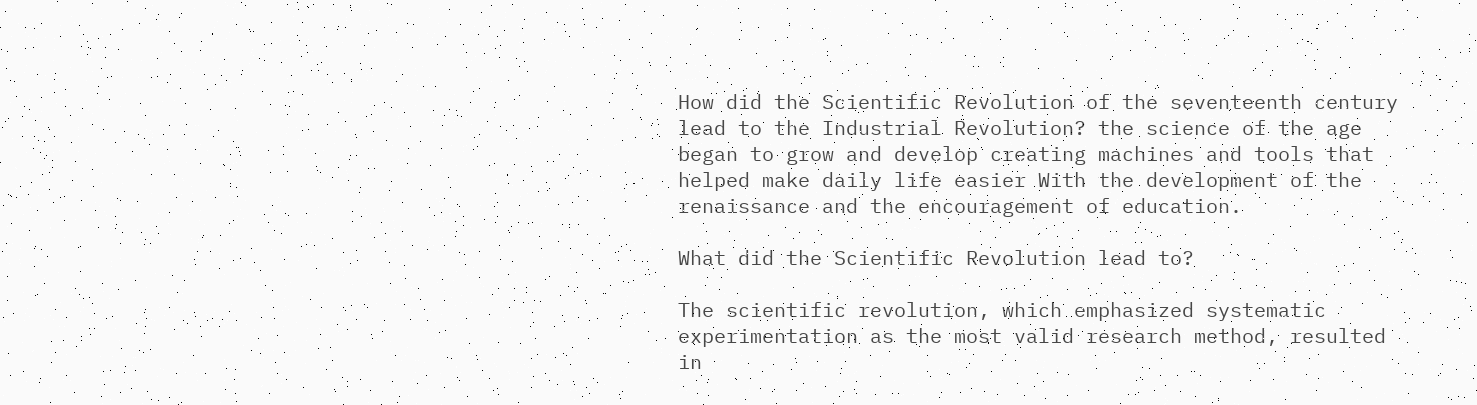How did the Scientific Revolution of the seventeenth century lead to the Industrial Revolution? the science of the age began to grow and develop creating machines and tools that helped make daily life easier With the development of the renaissance and the encouragement of education.

What did the Scientific Revolution lead to?

The scientific revolution, which emphasized systematic experimentation as the most valid research method, resulted in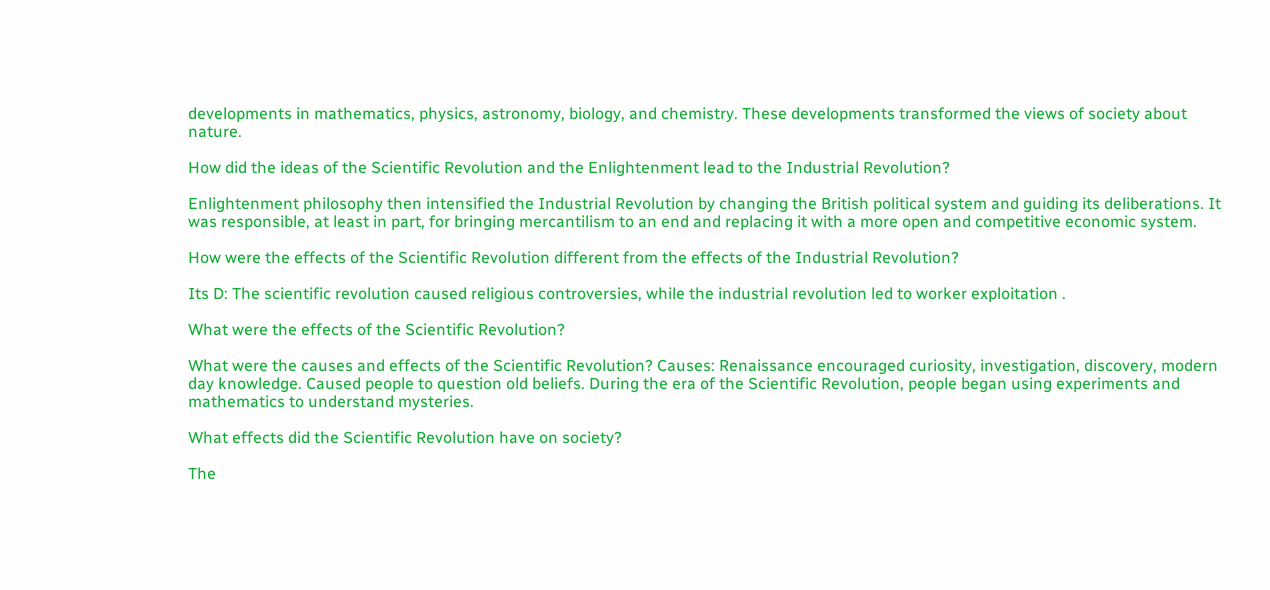developments in mathematics, physics, astronomy, biology, and chemistry. These developments transformed the views of society about nature.

How did the ideas of the Scientific Revolution and the Enlightenment lead to the Industrial Revolution?

Enlightenment philosophy then intensified the Industrial Revolution by changing the British political system and guiding its deliberations. It was responsible, at least in part, for bringing mercantilism to an end and replacing it with a more open and competitive economic system.

How were the effects of the Scientific Revolution different from the effects of the Industrial Revolution?

Its D: The scientific revolution caused religious controversies, while the industrial revolution led to worker exploitation .

What were the effects of the Scientific Revolution?

What were the causes and effects of the Scientific Revolution? Causes: Renaissance encouraged curiosity, investigation, discovery, modern day knowledge. Caused people to question old beliefs. During the era of the Scientific Revolution, people began using experiments and mathematics to understand mysteries.

What effects did the Scientific Revolution have on society?

The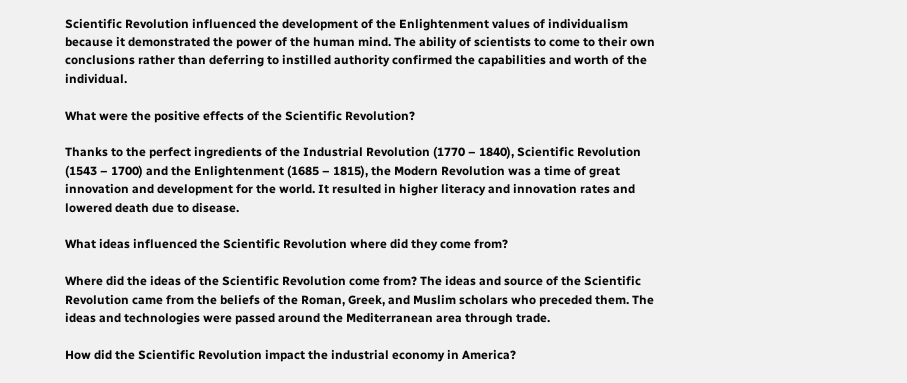Scientific Revolution influenced the development of the Enlightenment values of individualism because it demonstrated the power of the human mind. The ability of scientists to come to their own conclusions rather than deferring to instilled authority confirmed the capabilities and worth of the individual.

What were the positive effects of the Scientific Revolution?

Thanks to the perfect ingredients of the Industrial Revolution (1770 – 1840), Scientific Revolution (1543 – 1700) and the Enlightenment (1685 – 1815), the Modern Revolution was a time of great innovation and development for the world. It resulted in higher literacy and innovation rates and lowered death due to disease.

What ideas influenced the Scientific Revolution where did they come from?

Where did the ideas of the Scientific Revolution come from? The ideas and source of the Scientific Revolution came from the beliefs of the Roman, Greek, and Muslim scholars who preceded them. The ideas and technologies were passed around the Mediterranean area through trade.

How did the Scientific Revolution impact the industrial economy in America?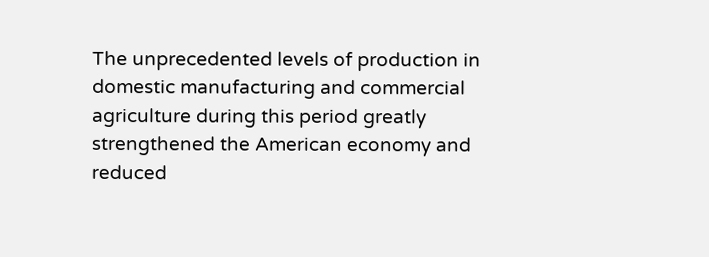The unprecedented levels of production in domestic manufacturing and commercial agriculture during this period greatly strengthened the American economy and reduced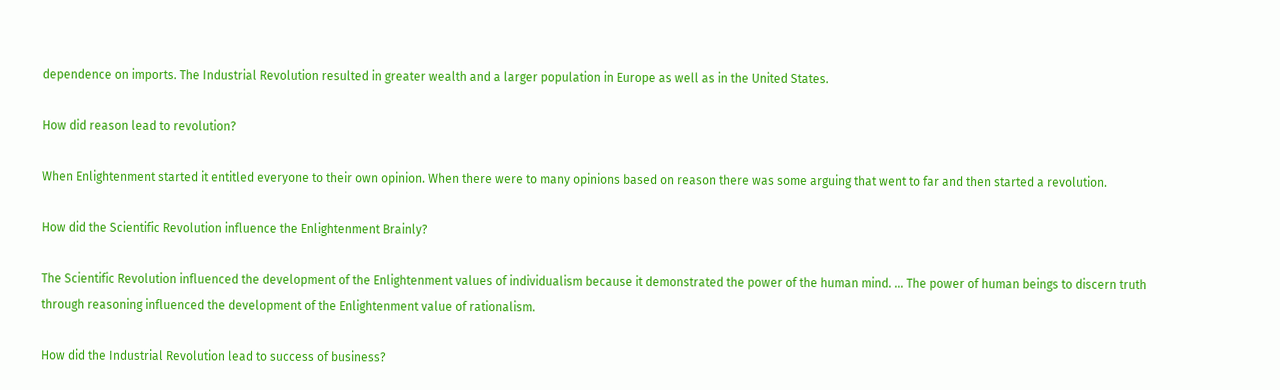dependence on imports. The Industrial Revolution resulted in greater wealth and a larger population in Europe as well as in the United States.

How did reason lead to revolution?

When Enlightenment started it entitled everyone to their own opinion. When there were to many opinions based on reason there was some arguing that went to far and then started a revolution.

How did the Scientific Revolution influence the Enlightenment Brainly?

The Scientific Revolution influenced the development of the Enlightenment values of individualism because it demonstrated the power of the human mind. … The power of human beings to discern truth through reasoning influenced the development of the Enlightenment value of rationalism.

How did the Industrial Revolution lead to success of business?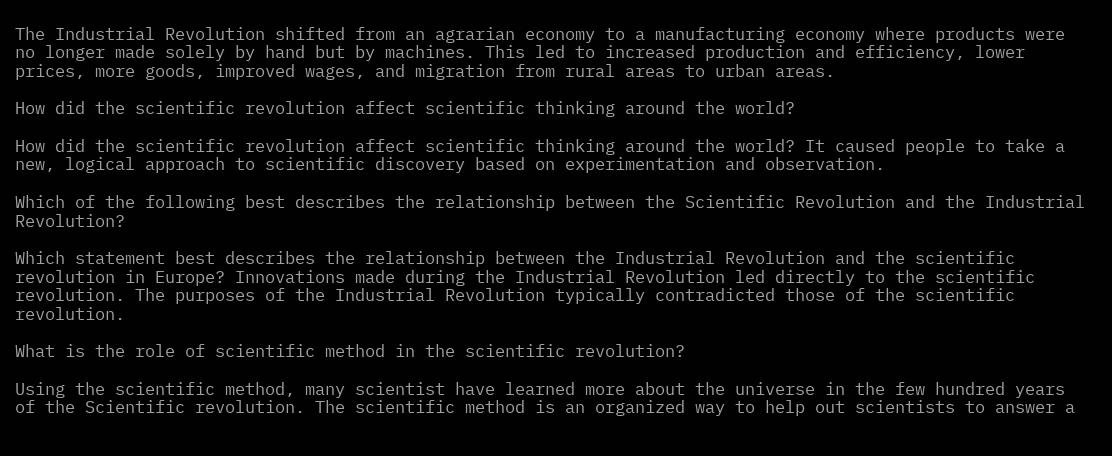The Industrial Revolution shifted from an agrarian economy to a manufacturing economy where products were no longer made solely by hand but by machines. This led to increased production and efficiency, lower prices, more goods, improved wages, and migration from rural areas to urban areas.

How did the scientific revolution affect scientific thinking around the world?

How did the scientific revolution affect scientific thinking around the world? It caused people to take a new, logical approach to scientific discovery based on experimentation and observation.

Which of the following best describes the relationship between the Scientific Revolution and the Industrial Revolution?

Which statement best describes the relationship between the Industrial Revolution and the scientific revolution in Europe? Innovations made during the Industrial Revolution led directly to the scientific revolution. The purposes of the Industrial Revolution typically contradicted those of the scientific revolution.

What is the role of scientific method in the scientific revolution?

Using the scientific method, many scientist have learned more about the universe in the few hundred years of the Scientific revolution. The scientific method is an organized way to help out scientists to answer a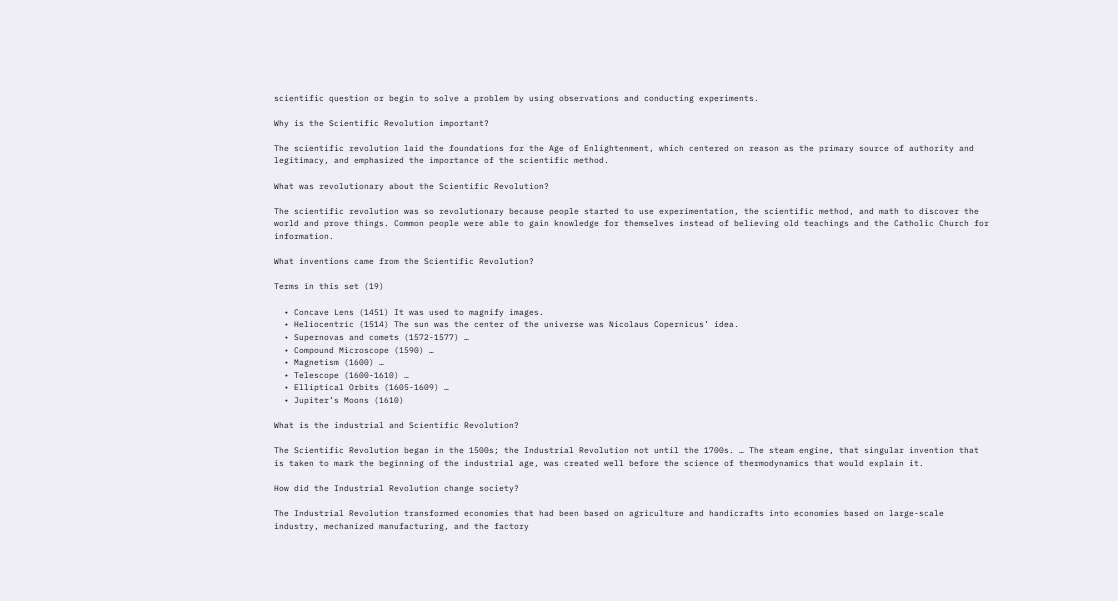scientific question or begin to solve a problem by using observations and conducting experiments.

Why is the Scientific Revolution important?

The scientific revolution laid the foundations for the Age of Enlightenment, which centered on reason as the primary source of authority and legitimacy, and emphasized the importance of the scientific method.

What was revolutionary about the Scientific Revolution?

The scientific revolution was so revolutionary because people started to use experimentation, the scientific method, and math to discover the world and prove things. Common people were able to gain knowledge for themselves instead of believing old teachings and the Catholic Church for information.

What inventions came from the Scientific Revolution?

Terms in this set (19)

  • Concave Lens (1451) It was used to magnify images.
  • Heliocentric (1514) The sun was the center of the universe was Nicolaus Copernicus’ idea.
  • Supernovas and comets (1572-1577) …
  • Compound Microscope (1590) …
  • Magnetism (1600) …
  • Telescope (1600-1610) …
  • Elliptical Orbits (1605-1609) …
  • Jupiter’s Moons (1610)

What is the industrial and Scientific Revolution?

The Scientific Revolution began in the 1500s; the Industrial Revolution not until the 1700s. … The steam engine, that singular invention that is taken to mark the beginning of the industrial age, was created well before the science of thermodynamics that would explain it.

How did the Industrial Revolution change society?

The Industrial Revolution transformed economies that had been based on agriculture and handicrafts into economies based on large-scale industry, mechanized manufacturing, and the factory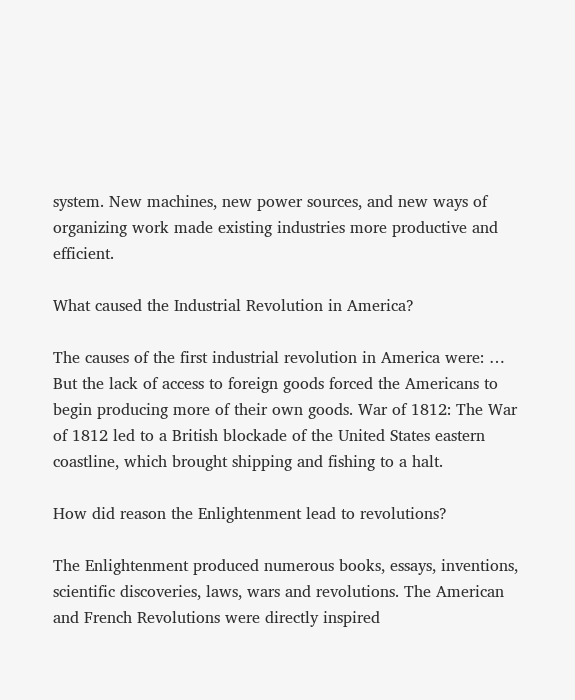system. New machines, new power sources, and new ways of organizing work made existing industries more productive and efficient.

What caused the Industrial Revolution in America?

The causes of the first industrial revolution in America were: … But the lack of access to foreign goods forced the Americans to begin producing more of their own goods. War of 1812: The War of 1812 led to a British blockade of the United States eastern coastline, which brought shipping and fishing to a halt.

How did reason the Enlightenment lead to revolutions?

The Enlightenment produced numerous books, essays, inventions, scientific discoveries, laws, wars and revolutions. The American and French Revolutions were directly inspired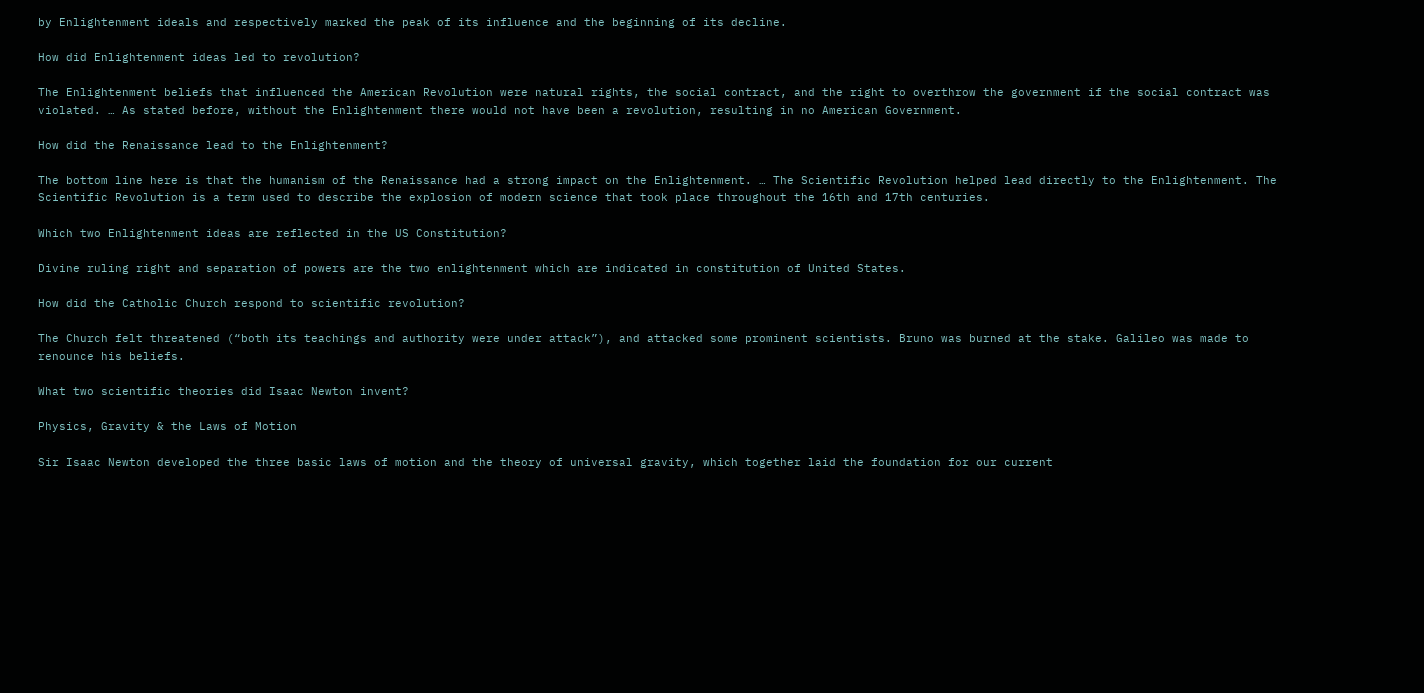by Enlightenment ideals and respectively marked the peak of its influence and the beginning of its decline.

How did Enlightenment ideas led to revolution?

The Enlightenment beliefs that influenced the American Revolution were natural rights, the social contract, and the right to overthrow the government if the social contract was violated. … As stated before, without the Enlightenment there would not have been a revolution, resulting in no American Government.

How did the Renaissance lead to the Enlightenment?

The bottom line here is that the humanism of the Renaissance had a strong impact on the Enlightenment. … The Scientific Revolution helped lead directly to the Enlightenment. The Scientific Revolution is a term used to describe the explosion of modern science that took place throughout the 16th and 17th centuries.

Which two Enlightenment ideas are reflected in the US Constitution?

Divine ruling right and separation of powers are the two enlightenment which are indicated in constitution of United States.

How did the Catholic Church respond to scientific revolution?

The Church felt threatened (“both its teachings and authority were under attack”), and attacked some prominent scientists. Bruno was burned at the stake. Galileo was made to renounce his beliefs.

What two scientific theories did Isaac Newton invent?

Physics, Gravity & the Laws of Motion

Sir Isaac Newton developed the three basic laws of motion and the theory of universal gravity, which together laid the foundation for our current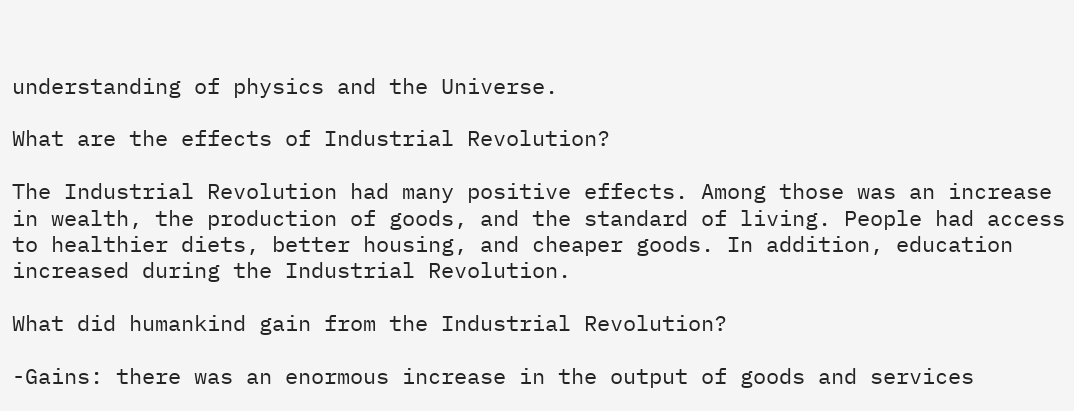understanding of physics and the Universe.

What are the effects of Industrial Revolution?

The Industrial Revolution had many positive effects. Among those was an increase in wealth, the production of goods, and the standard of living. People had access to healthier diets, better housing, and cheaper goods. In addition, education increased during the Industrial Revolution.

What did humankind gain from the Industrial Revolution?

-Gains: there was an enormous increase in the output of goods and services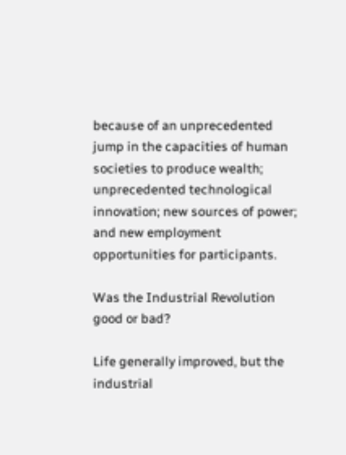because of an unprecedented jump in the capacities of human societies to produce wealth; unprecedented technological innovation; new sources of power; and new employment opportunities for participants.

Was the Industrial Revolution good or bad?

Life generally improved, but the industrial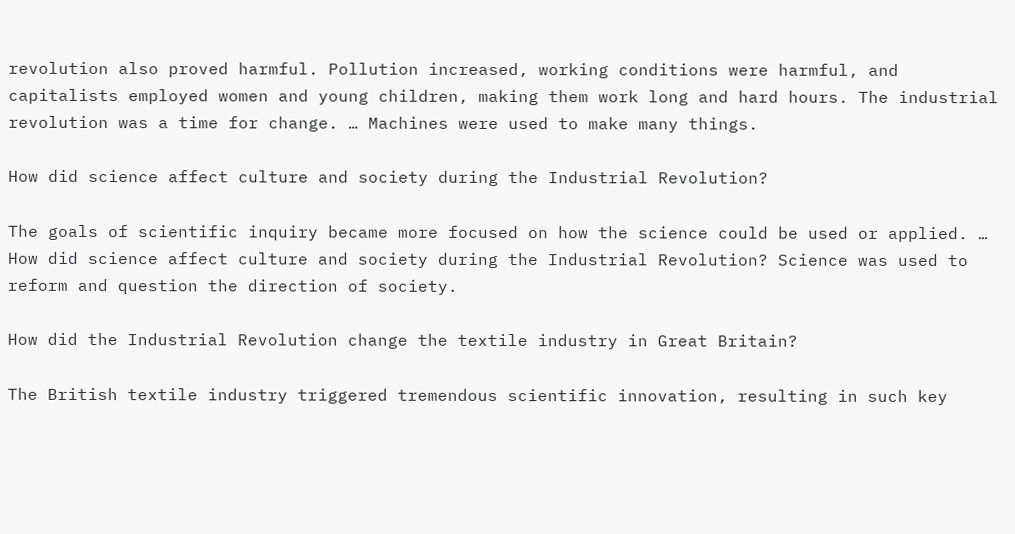revolution also proved harmful. Pollution increased, working conditions were harmful, and capitalists employed women and young children, making them work long and hard hours. The industrial revolution was a time for change. … Machines were used to make many things.

How did science affect culture and society during the Industrial Revolution?

The goals of scientific inquiry became more focused on how the science could be used or applied. … How did science affect culture and society during the Industrial Revolution? Science was used to reform and question the direction of society.

How did the Industrial Revolution change the textile industry in Great Britain?

The British textile industry triggered tremendous scientific innovation, resulting in such key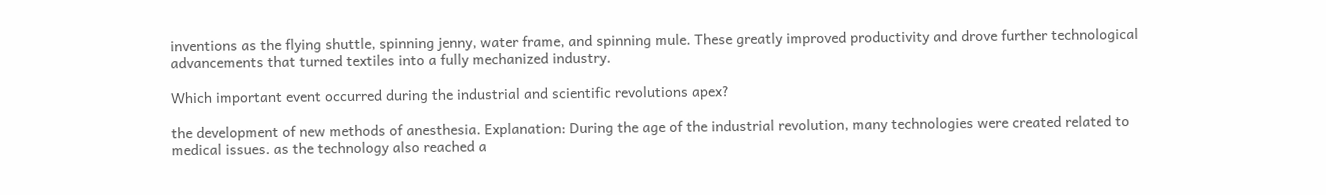inventions as the flying shuttle, spinning jenny, water frame, and spinning mule. These greatly improved productivity and drove further technological advancements that turned textiles into a fully mechanized industry.

Which important event occurred during the industrial and scientific revolutions apex?

the development of new methods of anesthesia. Explanation: During the age of the industrial revolution, many technologies were created related to medical issues. as the technology also reached a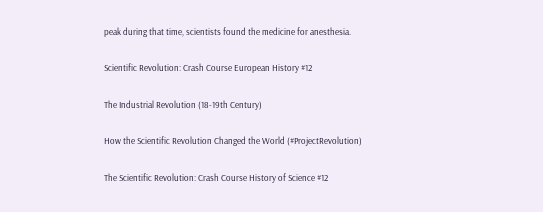peak during that time, scientists found the medicine for anesthesia.

Scientific Revolution: Crash Course European History #12

The Industrial Revolution (18-19th Century)

How the Scientific Revolution Changed the World (#ProjectRevolution)

The Scientific Revolution: Crash Course History of Science #12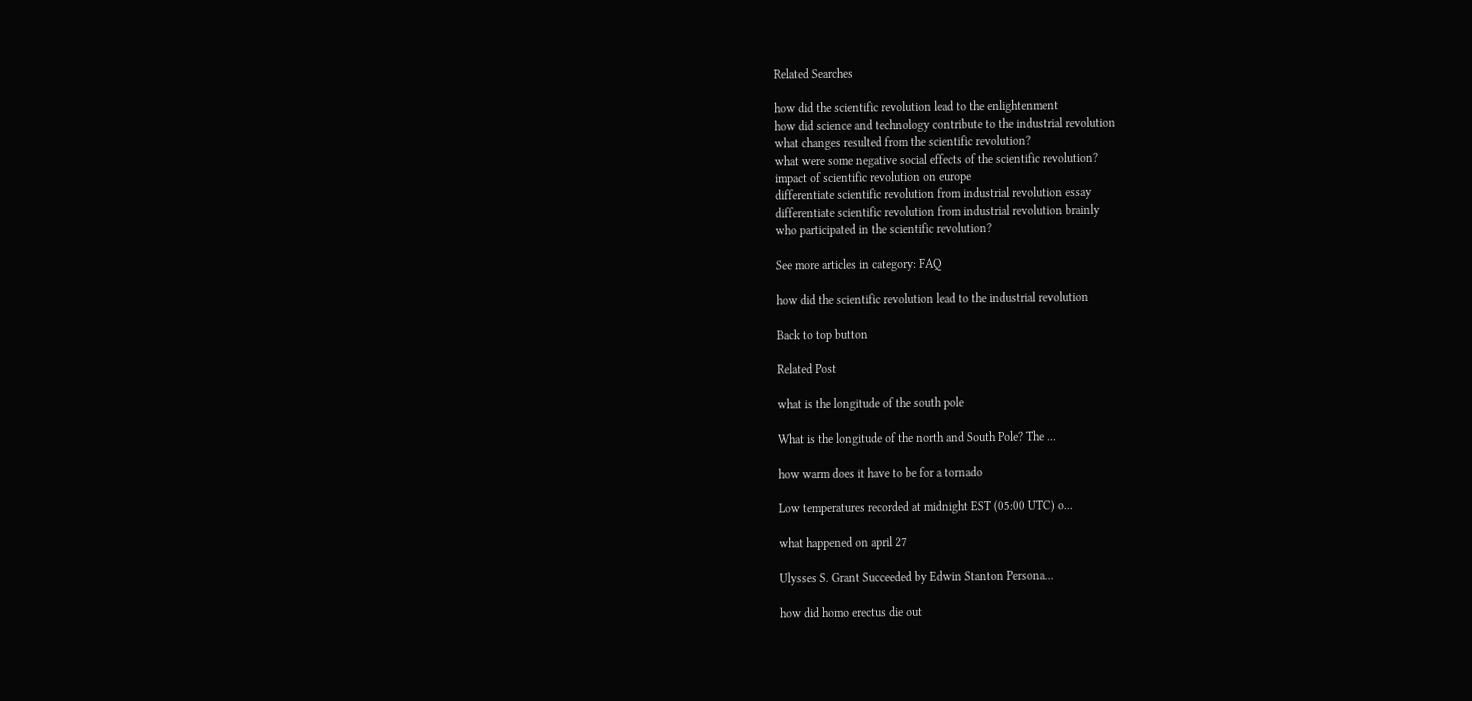Related Searches

how did the scientific revolution lead to the enlightenment
how did science and technology contribute to the industrial revolution
what changes resulted from the scientific revolution?
what were some negative social effects of the scientific revolution?
impact of scientific revolution on europe
differentiate scientific revolution from industrial revolution essay
differentiate scientific revolution from industrial revolution brainly
who participated in the scientific revolution?

See more articles in category: FAQ

how did the scientific revolution lead to the industrial revolution

Back to top button

Related Post

what is the longitude of the south pole

What is the longitude of the north and South Pole? The ...

how warm does it have to be for a tornado

Low temperatures recorded at midnight EST (05:00 UTC) o...

what happened on april 27

Ulysses S. Grant Succeeded by Edwin Stanton Persona...

how did homo erectus die out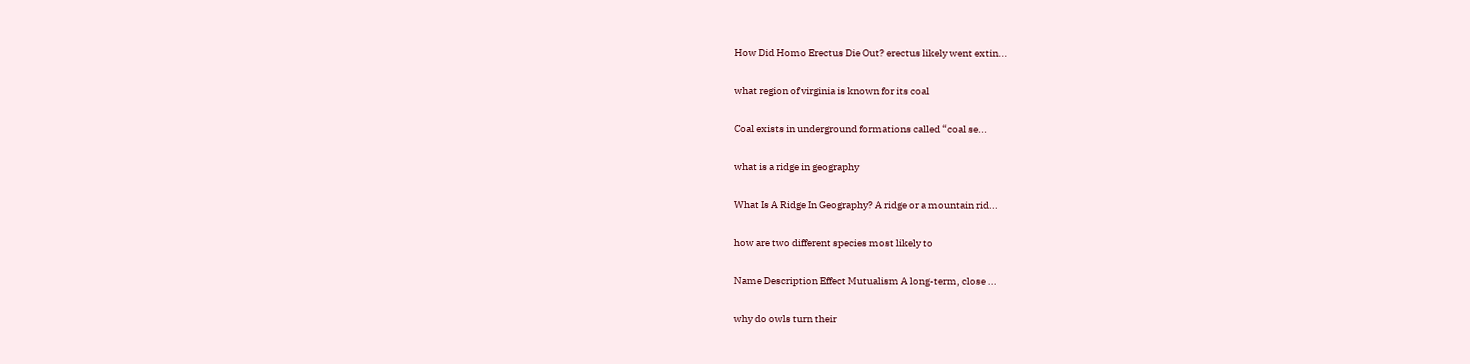How Did Homo Erectus Die Out? erectus likely went extin...

what region of virginia is known for its coal

Coal exists in underground formations called “coal se...

what is a ridge in geography

What Is A Ridge In Geography? A ridge or a mountain rid...

how are two different species most likely to

Name Description Effect Mutualism A long-term, close ...

why do owls turn their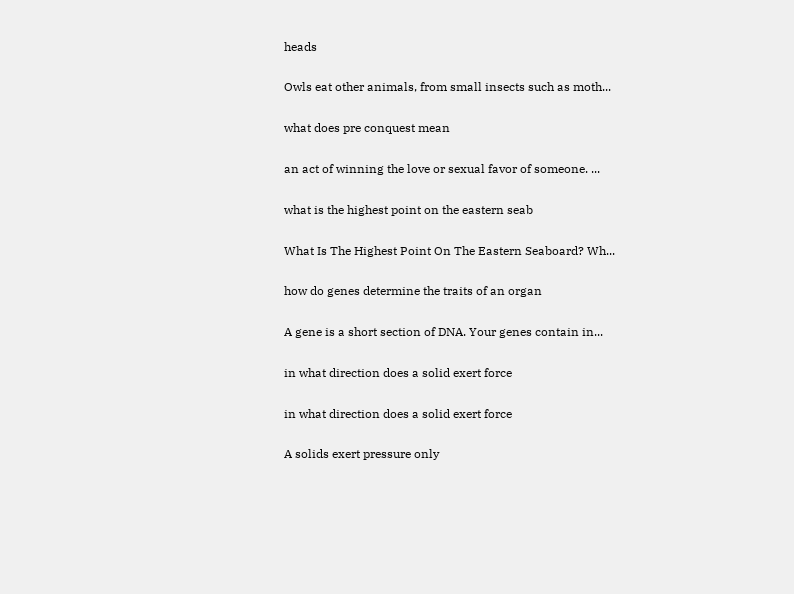heads

Owls eat other animals, from small insects such as moth...

what does pre conquest mean

an act of winning the love or sexual favor of someone. ...

what is the highest point on the eastern seab

What Is The Highest Point On The Eastern Seaboard? Wh...

how do genes determine the traits of an organ

A gene is a short section of DNA. Your genes contain in...

in what direction does a solid exert force

in what direction does a solid exert force

A solids exert pressure only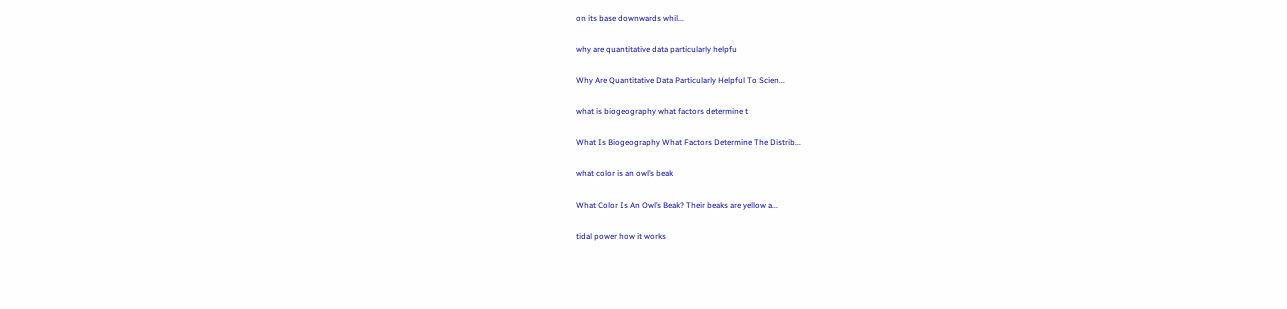on its base downwards whil...

why are quantitative data particularly helpfu

Why Are Quantitative Data Particularly Helpful To Scien...

what is biogeography what factors determine t

What Is Biogeography What Factors Determine The Distrib...

what color is an owl’s beak

What Color Is An Owl’s Beak? Their beaks are yellow a...

tidal power how it works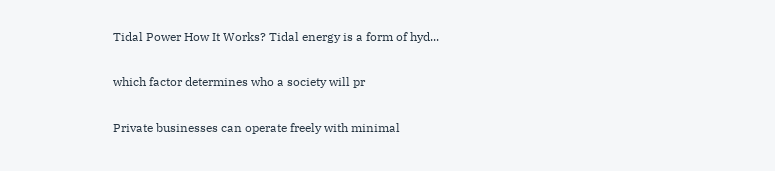Tidal Power How It Works? Tidal energy is a form of hyd...

which factor determines who a society will pr

Private businesses can operate freely with minimal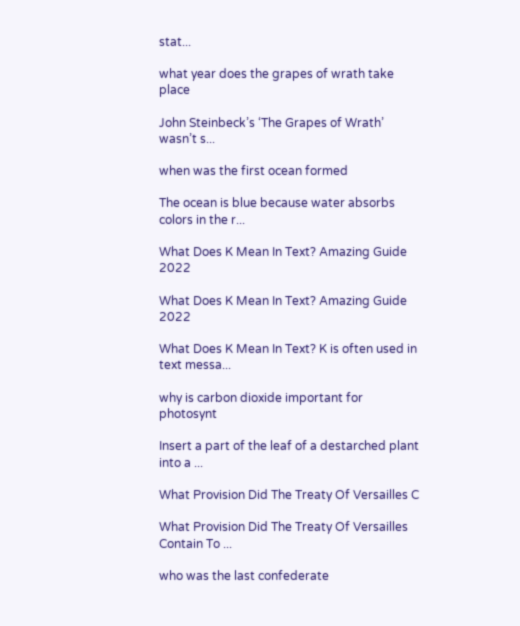stat...

what year does the grapes of wrath take place

John Steinbeck’s ‘The Grapes of Wrath’ wasn’t s...

when was the first ocean formed

The ocean is blue because water absorbs colors in the r...

What Does K Mean In Text? Amazing Guide 2022

What Does K Mean In Text? Amazing Guide 2022

What Does K Mean In Text? K is often used in text messa...

why is carbon dioxide important for photosynt

Insert a part of the leaf of a destarched plant into a ...

What Provision Did The Treaty Of Versailles C

What Provision Did The Treaty Of Versailles Contain To ...

who was the last confederate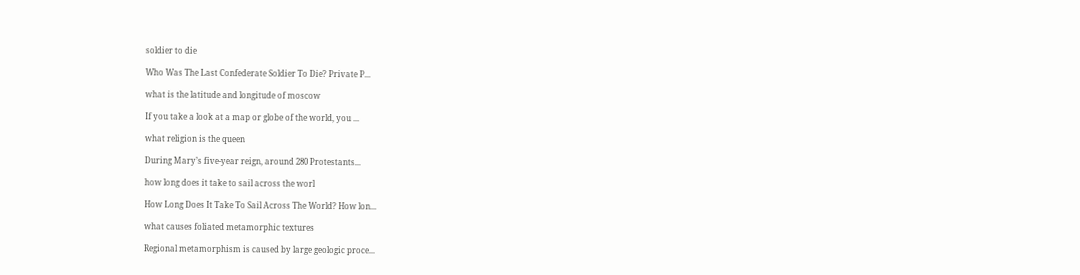soldier to die

Who Was The Last Confederate Soldier To Die? Private P...

what is the latitude and longitude of moscow

If you take a look at a map or globe of the world, you ...

what religion is the queen

During Mary’s five-year reign, around 280 Protestants...

how long does it take to sail across the worl

How Long Does It Take To Sail Across The World? How lon...

what causes foliated metamorphic textures

Regional metamorphism is caused by large geologic proce...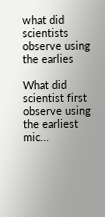what did scientists observe using the earlies

What did scientist first observe using the earliest mic...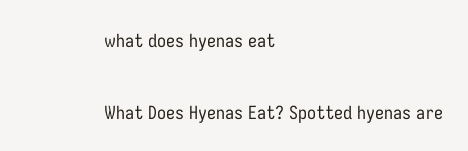what does hyenas eat

What Does Hyenas Eat? Spotted hyenas are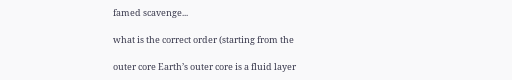famed scavenge...

what is the correct order (starting from the

outer core Earth’s outer core is a fluid layer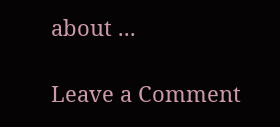about ...

Leave a Comment